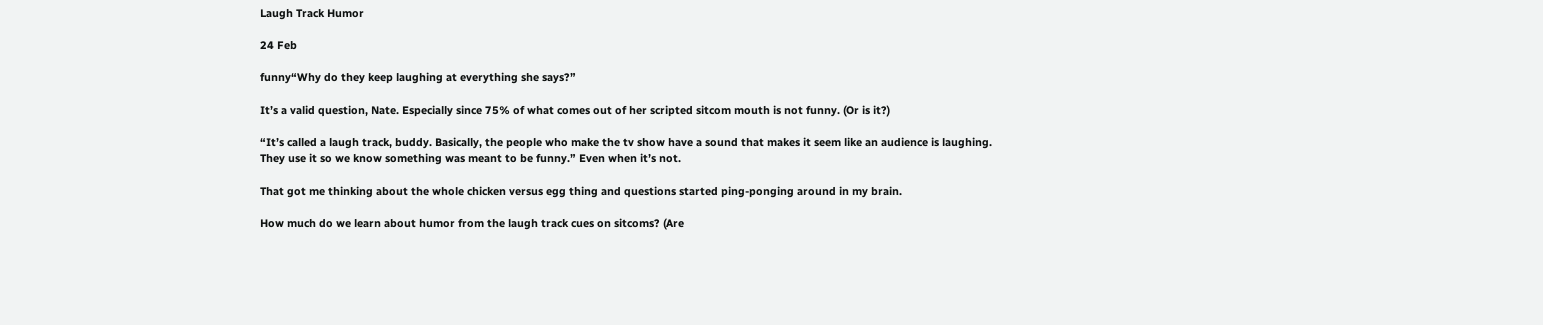Laugh Track Humor

24 Feb

funny“Why do they keep laughing at everything she says?”

It’s a valid question, Nate. Especially since 75% of what comes out of her scripted sitcom mouth is not funny. (Or is it?)

“It’s called a laugh track, buddy. Basically, the people who make the tv show have a sound that makes it seem like an audience is laughing. They use it so we know something was meant to be funny.” Even when it’s not.

That got me thinking about the whole chicken versus egg thing and questions started ping-ponging around in my brain.

How much do we learn about humor from the laugh track cues on sitcoms? (Are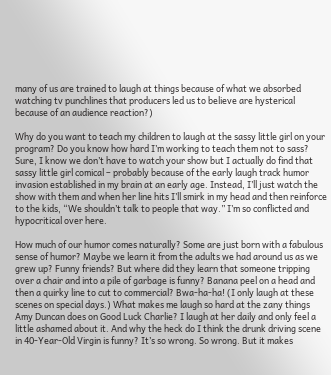many of us are trained to laugh at things because of what we absorbed watching tv punchlines that producers led us to believe are hysterical because of an audience reaction?)

Why do you want to teach my children to laugh at the sassy little girl on your program? Do you know how hard I’m working to teach them not to sass? Sure, I know we don’t have to watch your show but I actually do find that sassy little girl comical – probably because of the early laugh track humor invasion established in my brain at an early age. Instead, I’ll just watch the show with them and when her line hits I’ll smirk in my head and then reinforce to the kids, “We shouldn’t talk to people that way.” I’m so conflicted and hypocritical over here.

How much of our humor comes naturally? Some are just born with a fabulous sense of humor? Maybe we learn it from the adults we had around us as we grew up? Funny friends? But where did they learn that someone tripping over a chair and into a pile of garbage is funny? Banana peel on a head and then a quirky line to cut to commercial? Bwa-ha-ha! (I only laugh at these scenes on special days.) What makes me laugh so hard at the zany things Amy Duncan does on Good Luck Charlie? I laugh at her daily and only feel a little ashamed about it. And why the heck do I think the drunk driving scene in 40-Year-Old Virgin is funny? It’s so wrong. So wrong. But it makes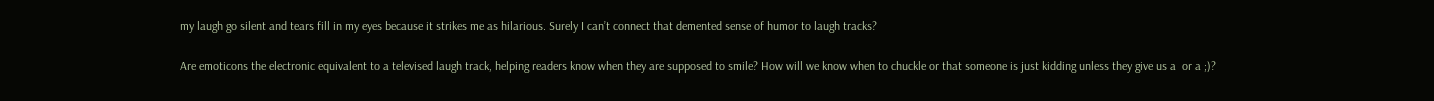my laugh go silent and tears fill in my eyes because it strikes me as hilarious. Surely I can’t connect that demented sense of humor to laugh tracks?

Are emoticons the electronic equivalent to a televised laugh track, helping readers know when they are supposed to smile? How will we know when to chuckle or that someone is just kidding unless they give us a  or a ;)?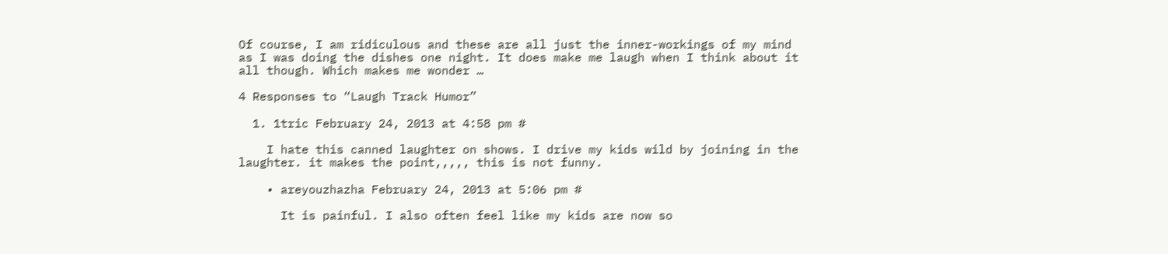Of course, I am ridiculous and these are all just the inner-workings of my mind as I was doing the dishes one night. It does make me laugh when I think about it all though. Which makes me wonder …

4 Responses to “Laugh Track Humor”

  1. 1tric February 24, 2013 at 4:58 pm #

    I hate this canned laughter on shows. I drive my kids wild by joining in the laughter. it makes the point,,,,, this is not funny.

    • areyouzhazha February 24, 2013 at 5:06 pm #

      It is painful. I also often feel like my kids are now so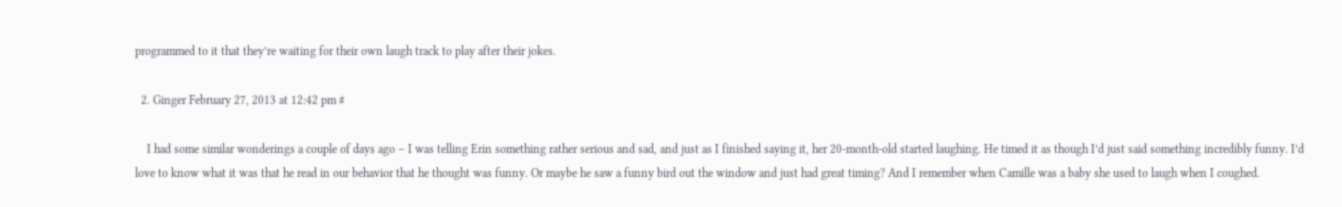programmed to it that they’re waiting for their own laugh track to play after their jokes.

  2. Ginger February 27, 2013 at 12:42 pm #

    I had some similar wonderings a couple of days ago – I was telling Erin something rather serious and sad, and just as I finished saying it, her 20-month-old started laughing. He timed it as though I’d just said something incredibly funny. I’d love to know what it was that he read in our behavior that he thought was funny. Or maybe he saw a funny bird out the window and just had great timing? And I remember when Camille was a baby she used to laugh when I coughed.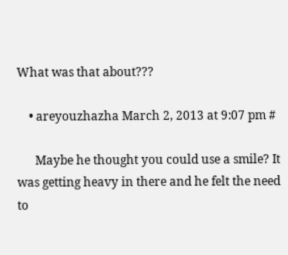What was that about???

    • areyouzhazha March 2, 2013 at 9:07 pm #

      Maybe he thought you could use a smile? It was getting heavy in there and he felt the need to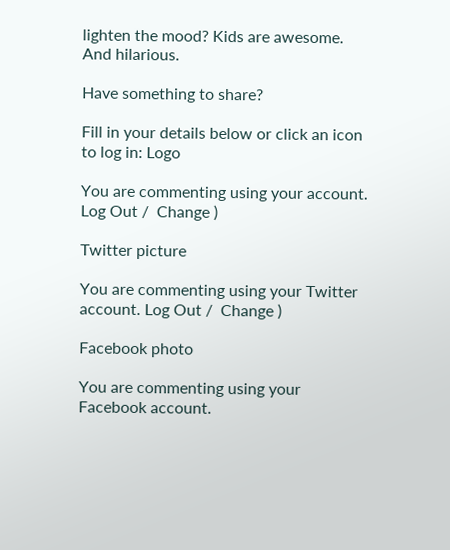lighten the mood? Kids are awesome. And hilarious.

Have something to share?

Fill in your details below or click an icon to log in: Logo

You are commenting using your account. Log Out /  Change )

Twitter picture

You are commenting using your Twitter account. Log Out /  Change )

Facebook photo

You are commenting using your Facebook account.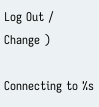Log Out /  Change )

Connecting to %s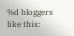%d bloggers like this: